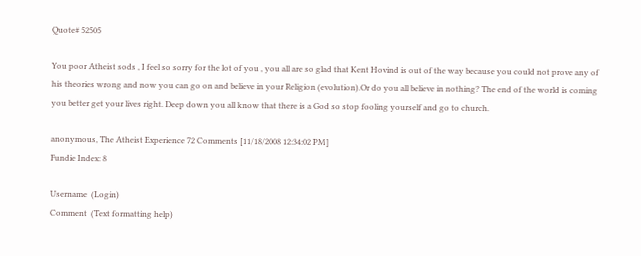Quote# 52505

You poor Atheist sods , I feel so sorry for the lot of you , you all are so glad that Kent Hovind is out of the way because you could not prove any of his theories wrong and now you can go on and believe in your Religion (evolution).Or do you all believe in nothing? The end of the world is coming you better get your lives right. Deep down you all know that there is a God so stop fooling yourself and go to church.

anonymous, The Atheist Experience 72 Comments [11/18/2008 12:34:02 PM]
Fundie Index: 8

Username  (Login)
Comment  (Text formatting help)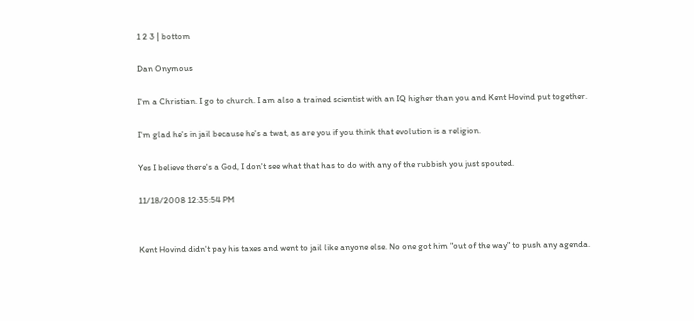1 2 3 | bottom

Dan Onymous

I'm a Christian. I go to church. I am also a trained scientist with an IQ higher than you and Kent Hovind put together.

I'm glad he's in jail because he's a twat, as are you if you think that evolution is a religion.

Yes I believe there's a God, I don't see what that has to do with any of the rubbish you just spouted.

11/18/2008 12:35:54 PM


Kent Hovind didn't pay his taxes and went to jail like anyone else. No one got him "out of the way" to push any agenda.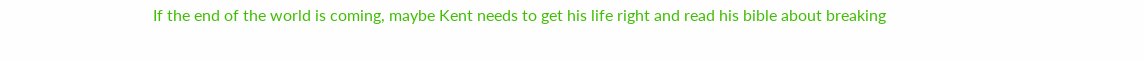If the end of the world is coming, maybe Kent needs to get his life right and read his bible about breaking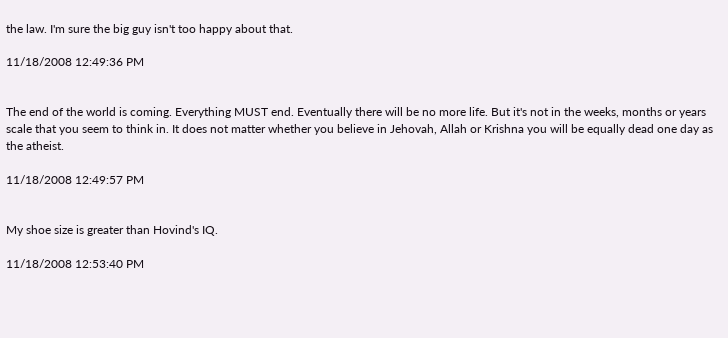the law. I'm sure the big guy isn't too happy about that.

11/18/2008 12:49:36 PM


The end of the world is coming. Everything MUST end. Eventually there will be no more life. But it's not in the weeks, months or years scale that you seem to think in. It does not matter whether you believe in Jehovah, Allah or Krishna you will be equally dead one day as the atheist.

11/18/2008 12:49:57 PM


My shoe size is greater than Hovind's IQ.

11/18/2008 12:53:40 PM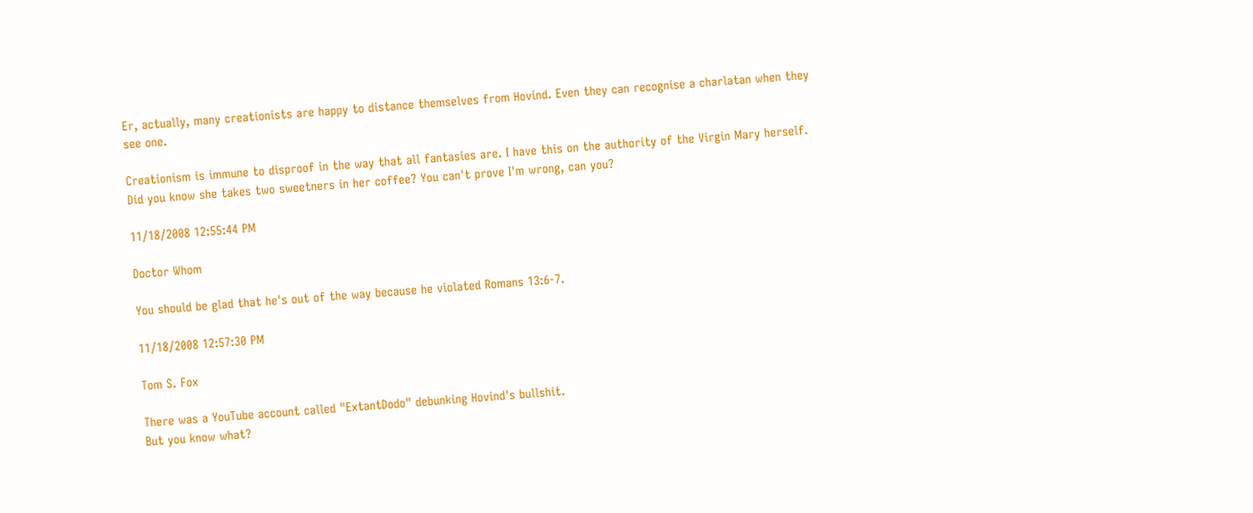Er, actually, many creationists are happy to distance themselves from Hovind. Even they can recognise a charlatan when they see one.

Creationism is immune to disproof in the way that all fantasies are. I have this on the authority of the Virgin Mary herself. Did you know she takes two sweetners in her coffee? You can't prove I'm wrong, can you?

11/18/2008 12:55:44 PM

Doctor Whom

You should be glad that he's out of the way because he violated Romans 13:6-7.

11/18/2008 12:57:30 PM

Tom S. Fox

There was a YouTube account called "ExtantDodo" debunking Hovind's bullshit.
But you know what?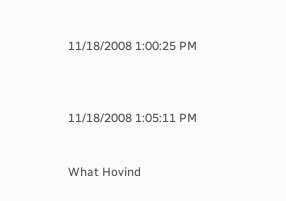11/18/2008 1:00:25 PM



11/18/2008 1:05:11 PM


What Hovind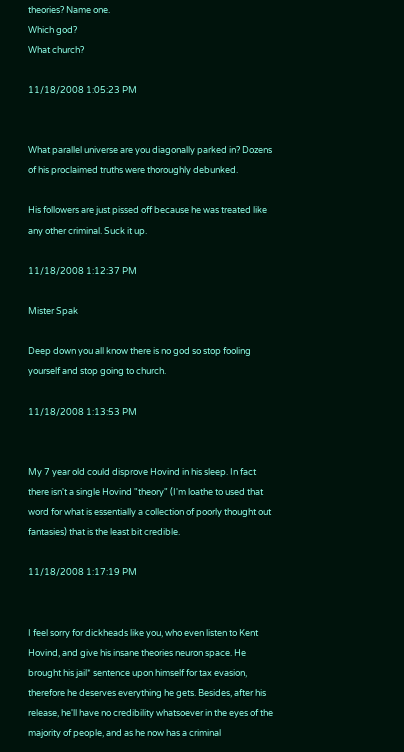theories? Name one.
Which god?
What church?

11/18/2008 1:05:23 PM


What parallel universe are you diagonally parked in? Dozens of his proclaimed truths were thoroughly debunked.

His followers are just pissed off because he was treated like any other criminal. Suck it up.

11/18/2008 1:12:37 PM

Mister Spak

Deep down you all know there is no god so stop fooling yourself and stop going to church.

11/18/2008 1:13:53 PM


My 7 year old could disprove Hovind in his sleep. In fact there isn't a single Hovind "theory" (I'm loathe to used that word for what is essentially a collection of poorly thought out fantasies) that is the least bit credible.

11/18/2008 1:17:19 PM


I feel sorry for dickheads like you, who even listen to Kent Hovind, and give his insane theories neuron space. He brought his jail* sentence upon himself for tax evasion, therefore he deserves everything he gets. Besides, after his release, he'll have no credibility whatsoever in the eyes of the majority of people, and as he now has a criminal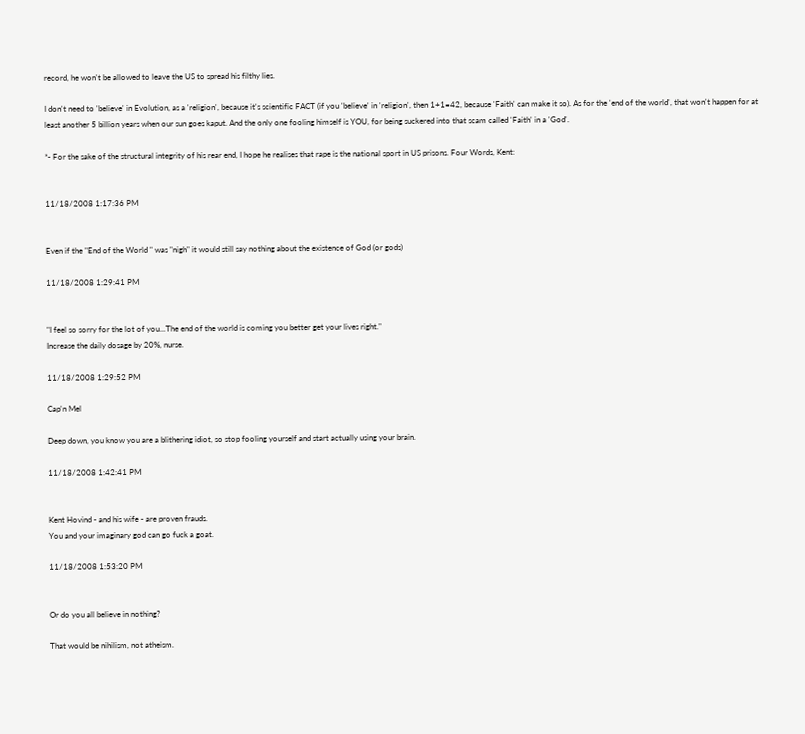record, he won't be allowed to leave the US to spread his filthy lies.

I don't need to 'believe' in Evolution, as a 'religion', because it's scientific FACT (if you 'believe' in 'religion', then 1+1=42, because 'Faith' can make it so). As for the 'end of the world', that won't happen for at least another 5 billion years when our sun goes kaput. And the only one fooling himself is YOU, for being suckered into that scam called 'Faith' in a 'God'.

*- For the sake of the structural integrity of his rear end, I hope he realises that rape is the national sport in US prisons. Four Words, Kent:


11/18/2008 1:17:36 PM


Even if the "End of the World " was "nigh" it would still say nothing about the existence of God (or gods)

11/18/2008 1:29:41 PM


"I feel so sorry for the lot of you...The end of the world is coming you better get your lives right."
Increase the daily dosage by 20%, nurse.

11/18/2008 1:29:52 PM

Cap'n Mel

Deep down, you know you are a blithering idiot, so stop fooling yourself and start actually using your brain.

11/18/2008 1:42:41 PM


Kent Hovind - and his wife - are proven frauds.
You and your imaginary god can go fuck a goat.

11/18/2008 1:53:20 PM


Or do you all believe in nothing?

That would be nihilism, not atheism.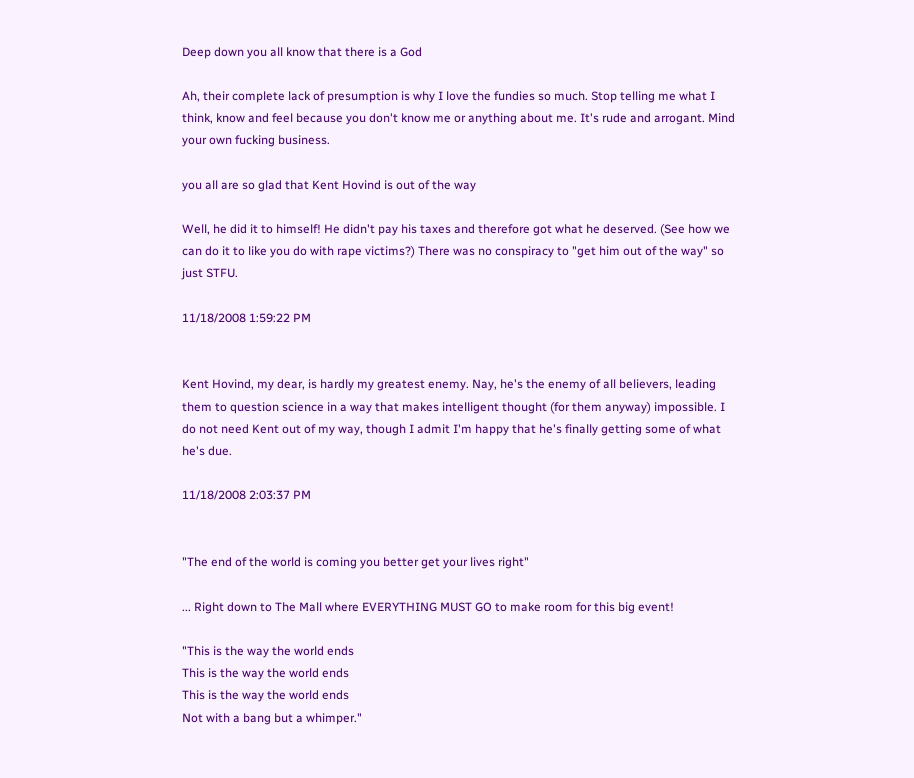Deep down you all know that there is a God

Ah, their complete lack of presumption is why I love the fundies so much. Stop telling me what I think, know and feel because you don't know me or anything about me. It's rude and arrogant. Mind your own fucking business.

you all are so glad that Kent Hovind is out of the way

Well, he did it to himself! He didn't pay his taxes and therefore got what he deserved. (See how we can do it to like you do with rape victims?) There was no conspiracy to "get him out of the way" so just STFU.

11/18/2008 1:59:22 PM


Kent Hovind, my dear, is hardly my greatest enemy. Nay, he's the enemy of all believers, leading them to question science in a way that makes intelligent thought (for them anyway) impossible. I do not need Kent out of my way, though I admit I'm happy that he's finally getting some of what he's due.

11/18/2008 2:03:37 PM


"The end of the world is coming you better get your lives right"

... Right down to The Mall where EVERYTHING MUST GO to make room for this big event!

"This is the way the world ends
This is the way the world ends
This is the way the world ends
Not with a bang but a whimper."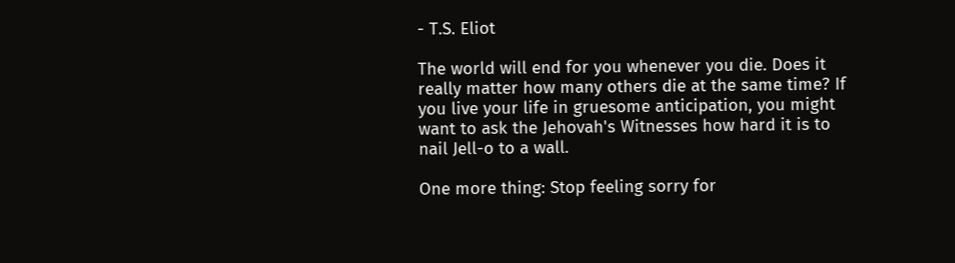- T.S. Eliot

The world will end for you whenever you die. Does it really matter how many others die at the same time? If you live your life in gruesome anticipation, you might want to ask the Jehovah's Witnesses how hard it is to nail Jell-o to a wall.

One more thing: Stop feeling sorry for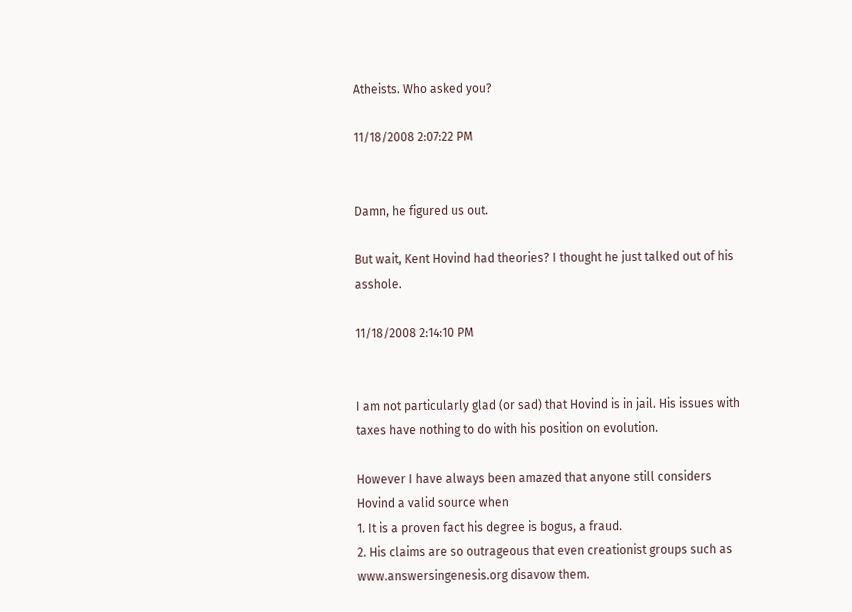Atheists. Who asked you?

11/18/2008 2:07:22 PM


Damn, he figured us out.

But wait, Kent Hovind had theories? I thought he just talked out of his asshole.

11/18/2008 2:14:10 PM


I am not particularly glad (or sad) that Hovind is in jail. His issues with taxes have nothing to do with his position on evolution.

However I have always been amazed that anyone still considers Hovind a valid source when
1. It is a proven fact his degree is bogus, a fraud.
2. His claims are so outrageous that even creationist groups such as www.answersingenesis.org disavow them.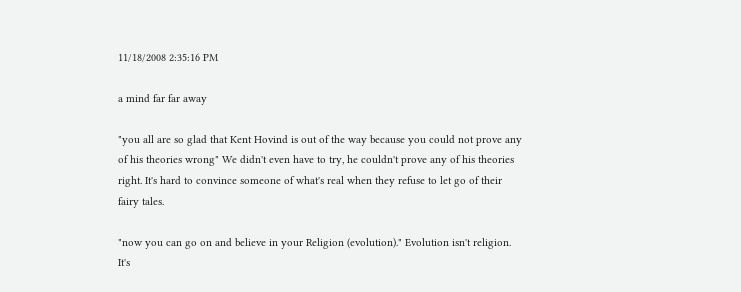11/18/2008 2:35:16 PM

a mind far far away

"you all are so glad that Kent Hovind is out of the way because you could not prove any of his theories wrong" We didn't even have to try, he couldn't prove any of his theories right. It's hard to convince someone of what's real when they refuse to let go of their fairy tales.

"now you can go on and believe in your Religion (evolution)." Evolution isn't religion. It's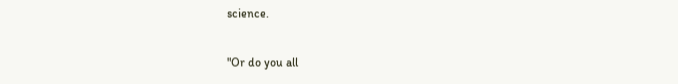science.

"Or do you all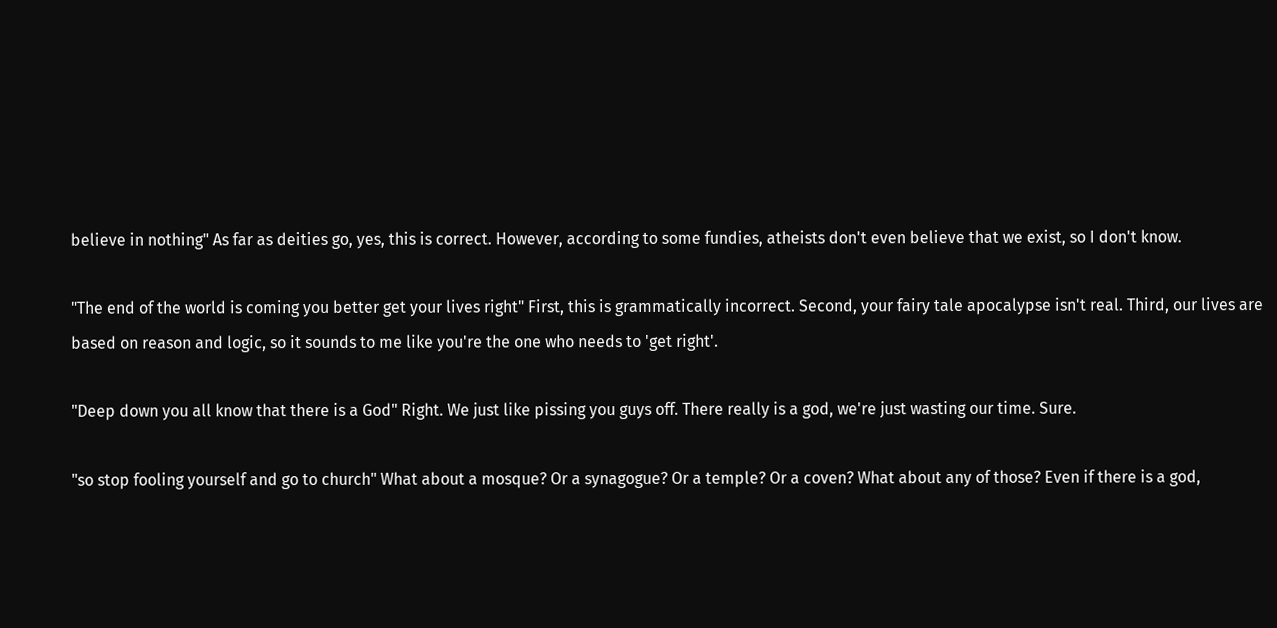believe in nothing" As far as deities go, yes, this is correct. However, according to some fundies, atheists don't even believe that we exist, so I don't know.

"The end of the world is coming you better get your lives right" First, this is grammatically incorrect. Second, your fairy tale apocalypse isn't real. Third, our lives are based on reason and logic, so it sounds to me like you're the one who needs to 'get right'.

"Deep down you all know that there is a God" Right. We just like pissing you guys off. There really is a god, we're just wasting our time. Sure.

"so stop fooling yourself and go to church" What about a mosque? Or a synagogue? Or a temple? Or a coven? What about any of those? Even if there is a god,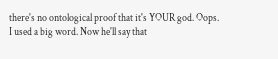there's no ontological proof that it's YOUR god. Oops. I used a big word. Now he'll say that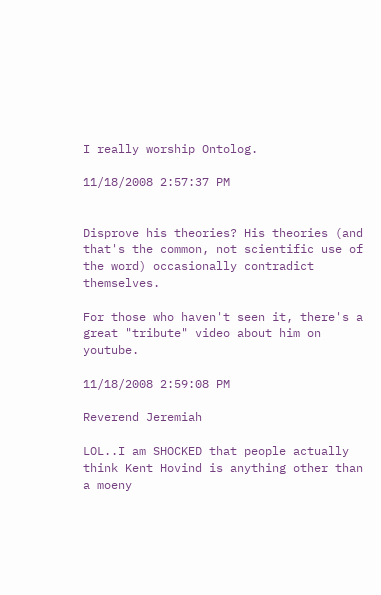I really worship Ontolog.

11/18/2008 2:57:37 PM


Disprove his theories? His theories (and that's the common, not scientific use of the word) occasionally contradict themselves.

For those who haven't seen it, there's a great "tribute" video about him on youtube.

11/18/2008 2:59:08 PM

Reverend Jeremiah

LOL..I am SHOCKED that people actually think Kent Hovind is anything other than a moeny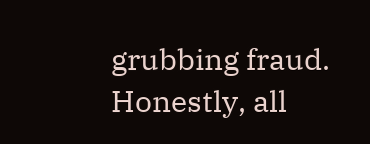grubbing fraud. Honestly, all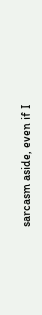sarcasm aside, even if I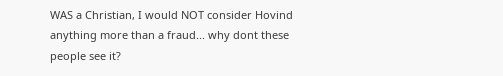WAS a Christian, I would NOT consider Hovind anything more than a fraud... why dont these people see it?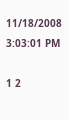11/18/2008 3:03:01 PM

1 2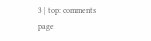3 | top: comments page